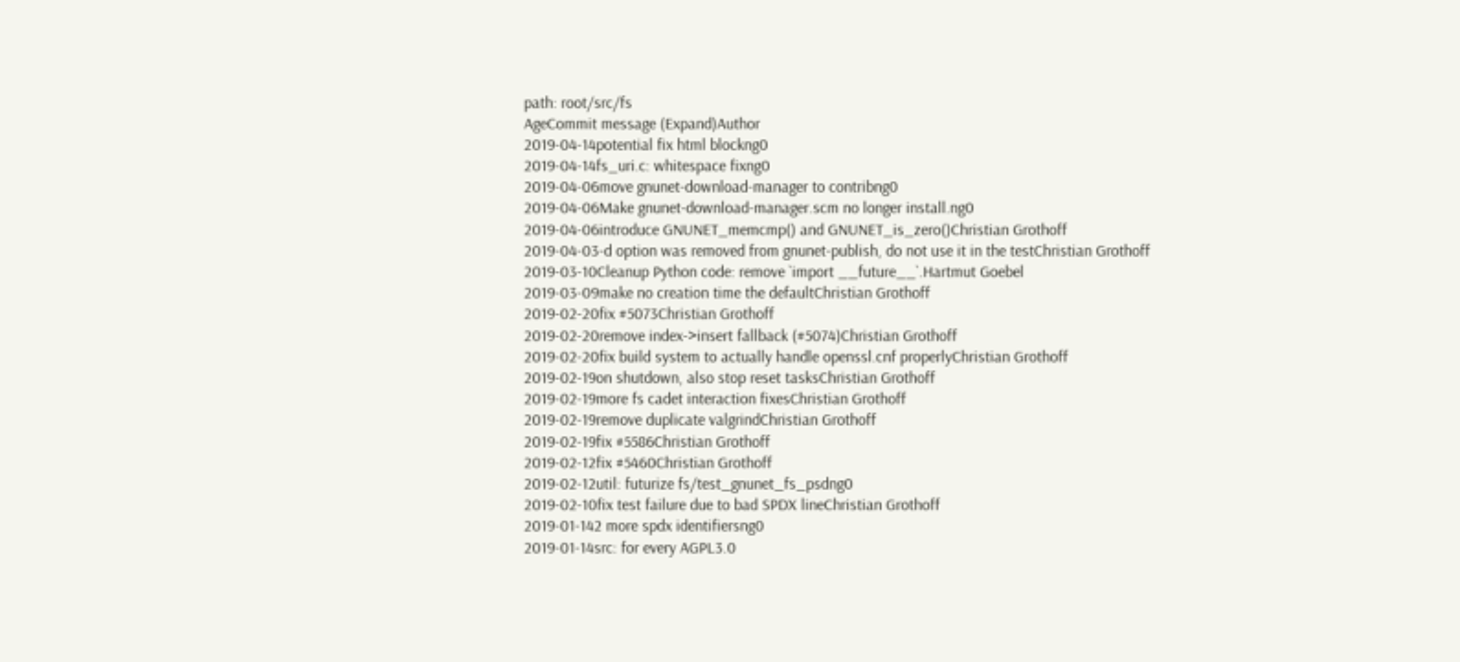path: root/src/fs
AgeCommit message (Expand)Author
2019-04-14potential fix html blockng0
2019-04-14fs_uri.c: whitespace fixng0
2019-04-06move gnunet-download-manager to contribng0
2019-04-06Make gnunet-download-manager.scm no longer install.ng0
2019-04-06introduce GNUNET_memcmp() and GNUNET_is_zero()Christian Grothoff
2019-04-03-d option was removed from gnunet-publish, do not use it in the testChristian Grothoff
2019-03-10Cleanup Python code: remove `import __future__`.Hartmut Goebel
2019-03-09make no creation time the defaultChristian Grothoff
2019-02-20fix #5073Christian Grothoff
2019-02-20remove index->insert fallback (#5074)Christian Grothoff
2019-02-20fix build system to actually handle openssl.cnf properlyChristian Grothoff
2019-02-19on shutdown, also stop reset tasksChristian Grothoff
2019-02-19more fs cadet interaction fixesChristian Grothoff
2019-02-19remove duplicate valgrindChristian Grothoff
2019-02-19fix #5586Christian Grothoff
2019-02-12fix #5460Christian Grothoff
2019-02-12util: futurize fs/test_gnunet_fs_psdng0
2019-02-10fix test failure due to bad SPDX lineChristian Grothoff
2019-01-142 more spdx identifiersng0
2019-01-14src: for every AGPL3.0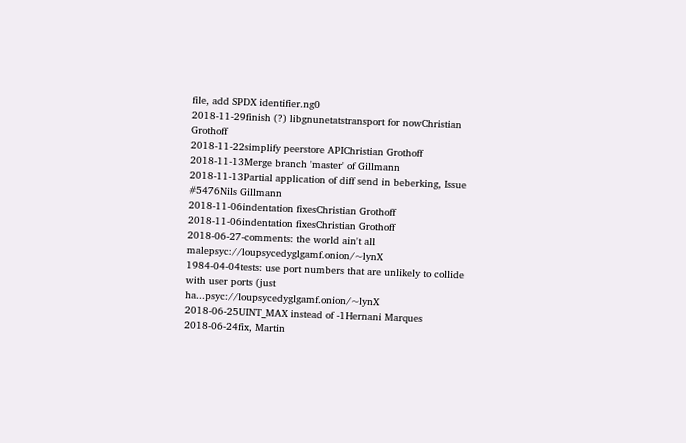file, add SPDX identifier.ng0
2018-11-29finish (?) libgnunetatstransport for nowChristian Grothoff
2018-11-22simplify peerstore APIChristian Grothoff
2018-11-13Merge branch 'master' of Gillmann
2018-11-13Partial application of diff send in beberking, Issue #5476Nils Gillmann
2018-11-06indentation fixesChristian Grothoff
2018-11-06indentation fixesChristian Grothoff
2018-06-27-comments: the world ain't all malepsyc://loupsycedyglgamf.onion/~lynX
1984-04-04tests: use port numbers that are unlikely to collide with user ports (just ha...psyc://loupsycedyglgamf.onion/~lynX
2018-06-25UINT_MAX instead of -1Hernani Marques
2018-06-24fix, Martin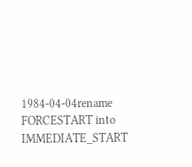1984-04-04rename FORCESTART into IMMEDIATE_START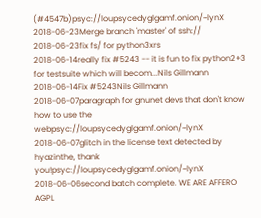(#4547b)psyc://loupsycedyglgamf.onion/~lynX
2018-06-23Merge branch 'master' of ssh://
2018-06-23fix fs/ for python3xrs
2018-06-14really fix #5243 -- it is fun to fix python2+3 for testsuite which will becom...Nils Gillmann
2018-06-14Fix #5243Nils Gillmann
2018-06-07paragraph for gnunet devs that don't know how to use the webpsyc://loupsycedyglgamf.onion/~lynX
2018-06-07glitch in the license text detected by hyazinthe, thank you!psyc://loupsycedyglgamf.onion/~lynX
2018-06-06second batch complete. WE ARE AFFERO AGPL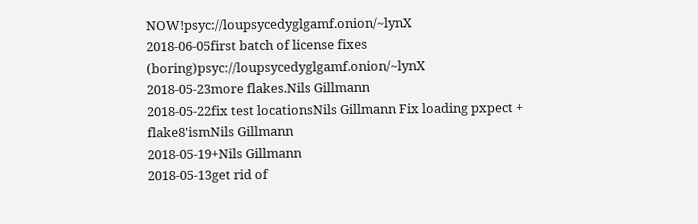NOW!psyc://loupsycedyglgamf.onion/~lynX
2018-06-05first batch of license fixes (boring)psyc://loupsycedyglgamf.onion/~lynX
2018-05-23more flakes.Nils Gillmann
2018-05-22fix test locationsNils Gillmann Fix loading pxpect + flake8'ismNils Gillmann
2018-05-19+Nils Gillmann
2018-05-13get rid of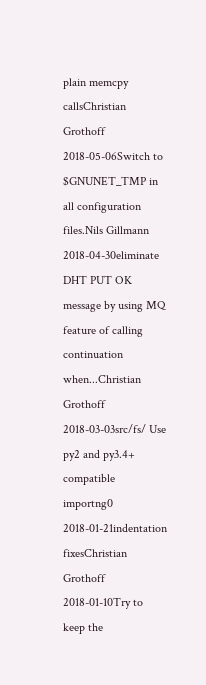plain memcpy callsChristian Grothoff
2018-05-06Switch to $GNUNET_TMP in all configuration files.Nils Gillmann
2018-04-30eliminate DHT PUT OK message by using MQ feature of calling continuation when...Christian Grothoff
2018-03-03src/fs/ Use py2 and py3.4+ compatible importng0
2018-01-21indentation fixesChristian Grothoff
2018-01-10Try to keep the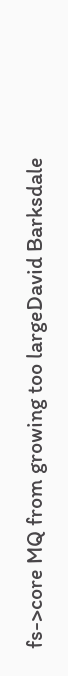fs->core MQ from growing too largeDavid Barksdale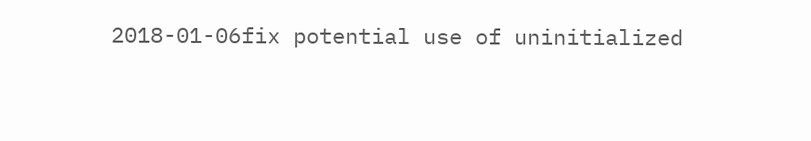2018-01-06fix potential use of uninitialized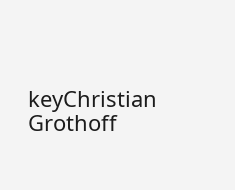keyChristian Grothoff